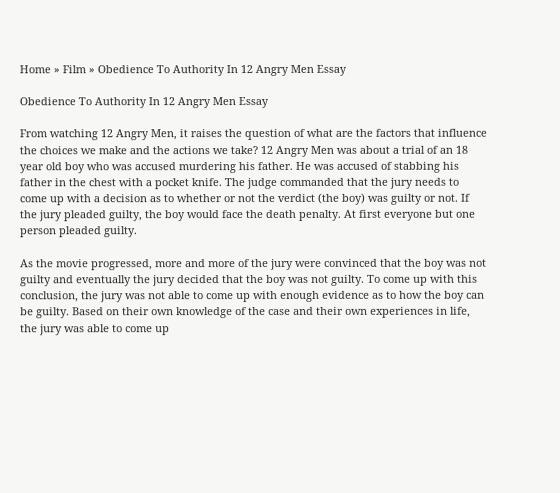Home » Film » Obedience To Authority In 12 Angry Men Essay

Obedience To Authority In 12 Angry Men Essay

From watching 12 Angry Men, it raises the question of what are the factors that influence the choices we make and the actions we take? 12 Angry Men was about a trial of an 18 year old boy who was accused murdering his father. He was accused of stabbing his father in the chest with a pocket knife. The judge commanded that the jury needs to come up with a decision as to whether or not the verdict (the boy) was guilty or not. If the jury pleaded guilty, the boy would face the death penalty. At first everyone but one person pleaded guilty.

As the movie progressed, more and more of the jury were convinced that the boy was not guilty and eventually the jury decided that the boy was not guilty. To come up with this conclusion, the jury was not able to come up with enough evidence as to how the boy can be guilty. Based on their own knowledge of the case and their own experiences in life, the jury was able to come up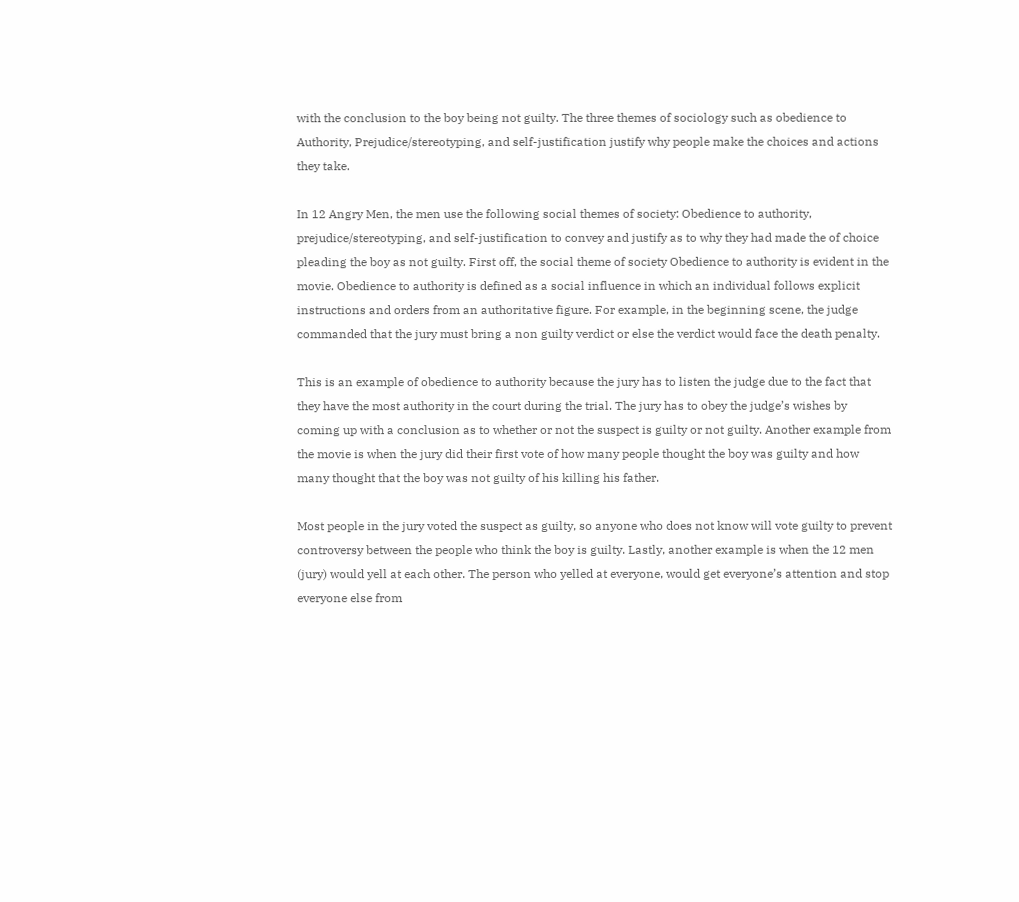with the conclusion to the boy being not guilty. The three themes of sociology such as obedience to Authority, Prejudice/stereotyping, and self-justification justify why people make the choices and actions they take.

In 12 Angry Men, the men use the following social themes of society: Obedience to authority, prejudice/stereotyping, and self-justification to convey and justify as to why they had made the of choice pleading the boy as not guilty. First off, the social theme of society Obedience to authority is evident in the movie. Obedience to authority is defined as a social influence in which an individual follows explicit instructions and orders from an authoritative figure. For example, in the beginning scene, the judge commanded that the jury must bring a non guilty verdict or else the verdict would face the death penalty.

This is an example of obedience to authority because the jury has to listen the judge due to the fact that they have the most authority in the court during the trial. The jury has to obey the judge’s wishes by coming up with a conclusion as to whether or not the suspect is guilty or not guilty. Another example from the movie is when the jury did their first vote of how many people thought the boy was guilty and how many thought that the boy was not guilty of his killing his father.

Most people in the jury voted the suspect as guilty, so anyone who does not know will vote guilty to prevent controversy between the people who think the boy is guilty. Lastly, another example is when the 12 men (jury) would yell at each other. The person who yelled at everyone, would get everyone’s attention and stop everyone else from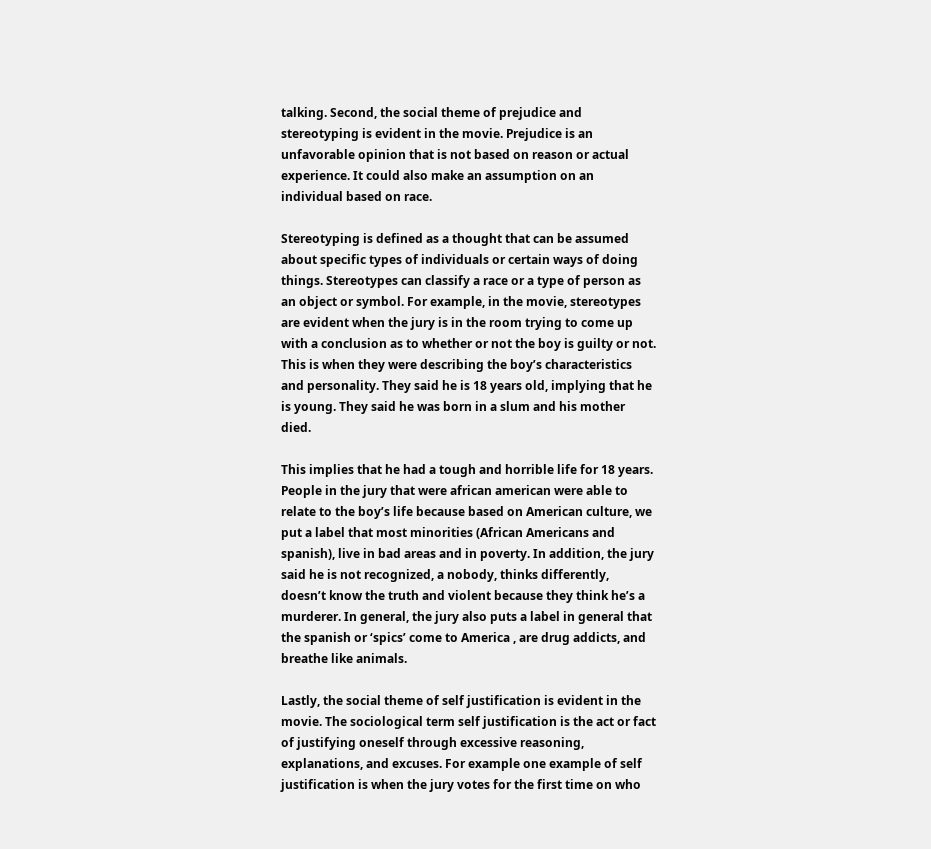talking. Second, the social theme of prejudice and stereotyping is evident in the movie. Prejudice is an unfavorable opinion that is not based on reason or actual experience. It could also make an assumption on an individual based on race.

Stereotyping is defined as a thought that can be assumed about specific types of individuals or certain ways of doing things. Stereotypes can classify a race or a type of person as an object or symbol. For example, in the movie, stereotypes are evident when the jury is in the room trying to come up with a conclusion as to whether or not the boy is guilty or not. This is when they were describing the boy’s characteristics and personality. They said he is 18 years old, implying that he is young. They said he was born in a slum and his mother died.

This implies that he had a tough and horrible life for 18 years. People in the jury that were african american were able to relate to the boy’s life because based on American culture, we put a label that most minorities (African Americans and spanish), live in bad areas and in poverty. In addition, the jury said he is not recognized, a nobody, thinks differently, doesn’t know the truth and violent because they think he’s a murderer. In general, the jury also puts a label in general that the spanish or ‘spics’ come to America , are drug addicts, and breathe like animals.

Lastly, the social theme of self justification is evident in the movie. The sociological term self justification is the act or fact of justifying oneself through excessive reasoning, explanations, and excuses. For example one example of self justification is when the jury votes for the first time on who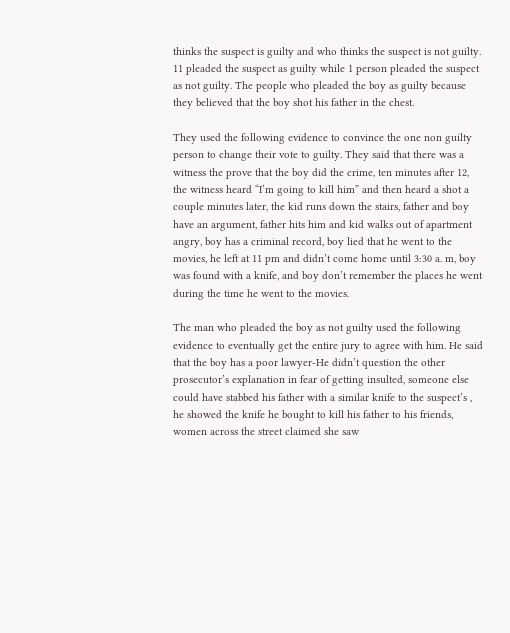thinks the suspect is guilty and who thinks the suspect is not guilty. 11 pleaded the suspect as guilty while 1 person pleaded the suspect as not guilty. The people who pleaded the boy as guilty because they believed that the boy shot his father in the chest.

They used the following evidence to convince the one non guilty person to change their vote to guilty. They said that there was a witness the prove that the boy did the crime, ten minutes after 12, the witness heard “I’m going to kill him” and then heard a shot a couple minutes later, the kid runs down the stairs, father and boy have an argument, father hits him and kid walks out of apartment angry, boy has a criminal record, boy lied that he went to the movies, he left at 11 pm and didn’t come home until 3:30 a. m, boy was found with a knife, and boy don’t remember the places he went during the time he went to the movies.

The man who pleaded the boy as not guilty used the following evidence to eventually get the entire jury to agree with him. He said that the boy has a poor lawyer-He didn’t question the other prosecutor’s explanation in fear of getting insulted, someone else could have stabbed his father with a similar knife to the suspect’s , he showed the knife he bought to kill his father to his friends, women across the street claimed she saw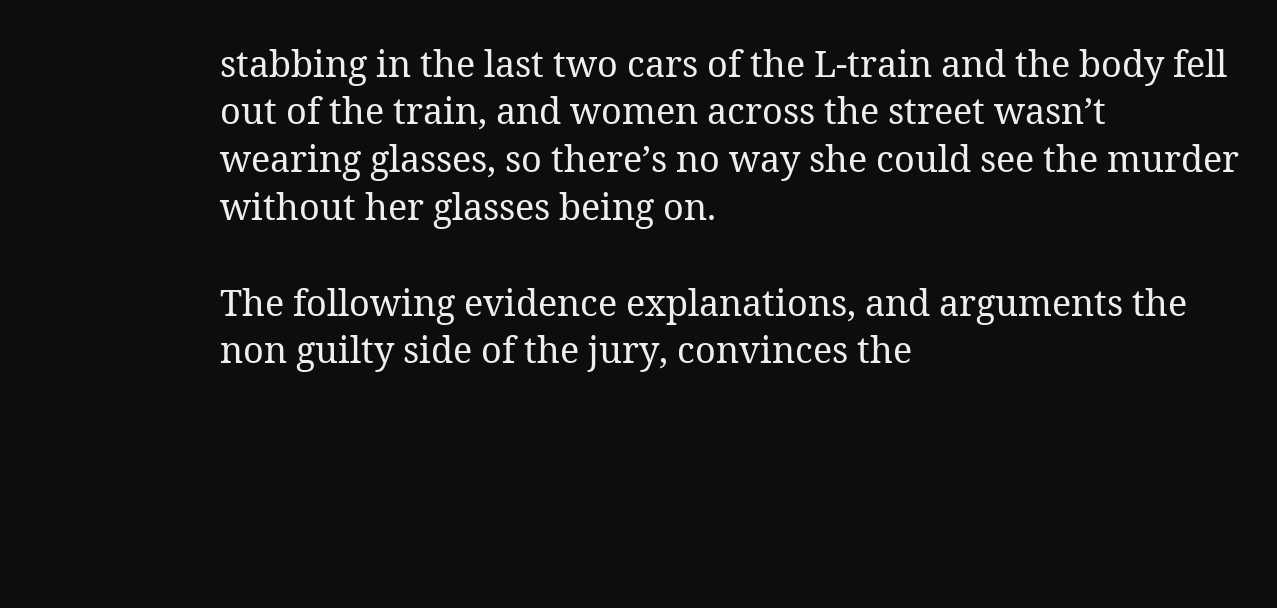stabbing in the last two cars of the L-train and the body fell out of the train, and women across the street wasn’t wearing glasses, so there’s no way she could see the murder without her glasses being on.

The following evidence explanations, and arguments the non guilty side of the jury, convinces the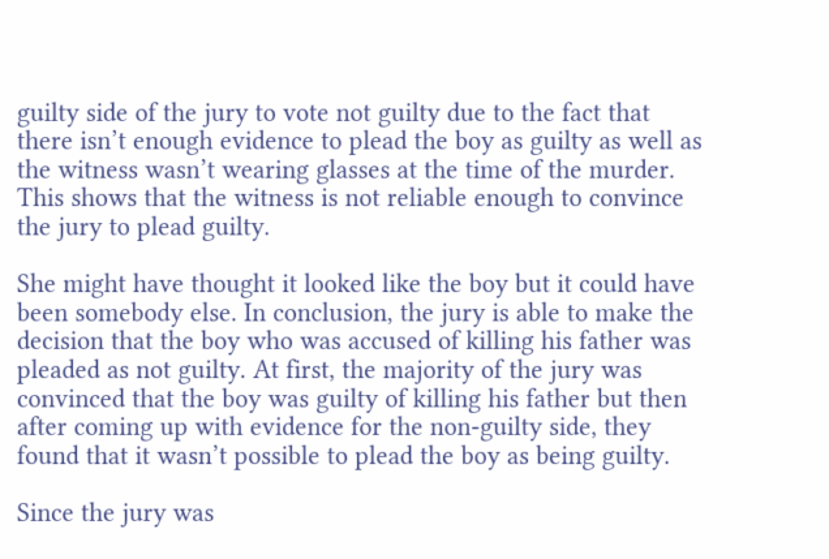guilty side of the jury to vote not guilty due to the fact that there isn’t enough evidence to plead the boy as guilty as well as the witness wasn’t wearing glasses at the time of the murder. This shows that the witness is not reliable enough to convince the jury to plead guilty.

She might have thought it looked like the boy but it could have been somebody else. In conclusion, the jury is able to make the decision that the boy who was accused of killing his father was pleaded as not guilty. At first, the majority of the jury was convinced that the boy was guilty of killing his father but then after coming up with evidence for the non-guilty side, they found that it wasn’t possible to plead the boy as being guilty.

Since the jury was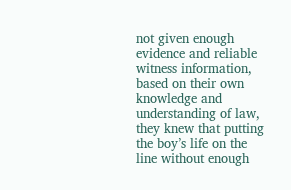not given enough evidence and reliable witness information, based on their own knowledge and understanding of law, they knew that putting the boy’s life on the line without enough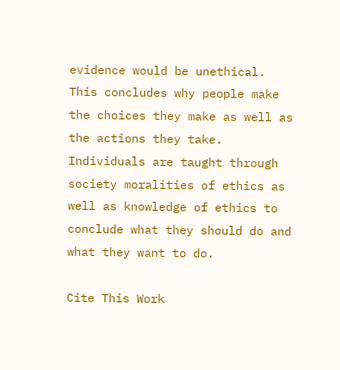evidence would be unethical. This concludes why people make the choices they make as well as the actions they take. Individuals are taught through society moralities of ethics as well as knowledge of ethics to conclude what they should do and what they want to do.

Cite This Work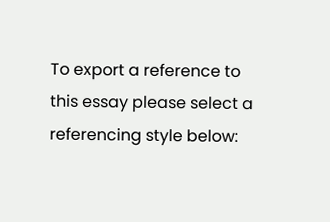To export a reference to this essay please select a referencing style below: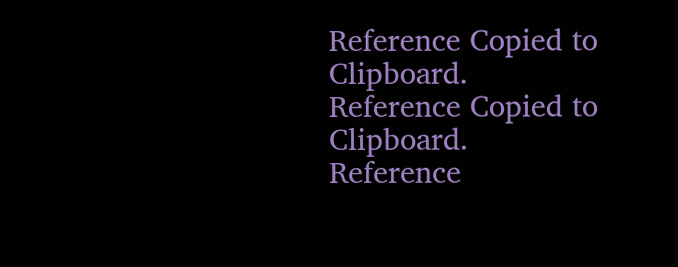Reference Copied to Clipboard.
Reference Copied to Clipboard.
Reference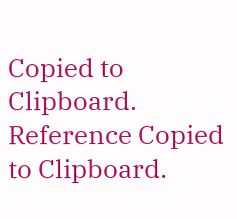Copied to Clipboard.
Reference Copied to Clipboard.